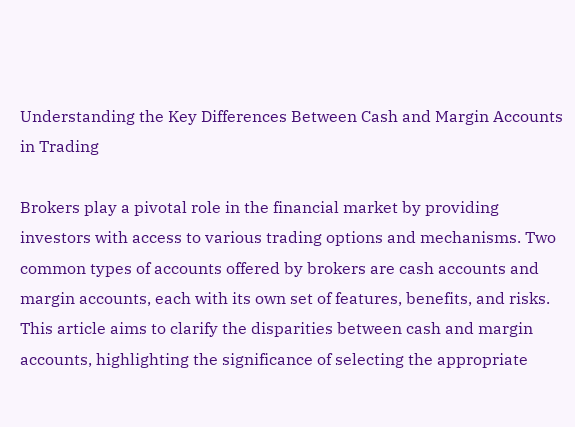Understanding the Key Differences Between Cash and Margin Accounts in Trading

Brokers play a pivotal role in the financial market by providing investors with access to various trading options and mechanisms. Two common types of accounts offered by brokers are cash accounts and margin accounts, each with its own set of features, benefits, and risks. This article aims to clarify the disparities between cash and margin accounts, highlighting the significance of selecting the appropriate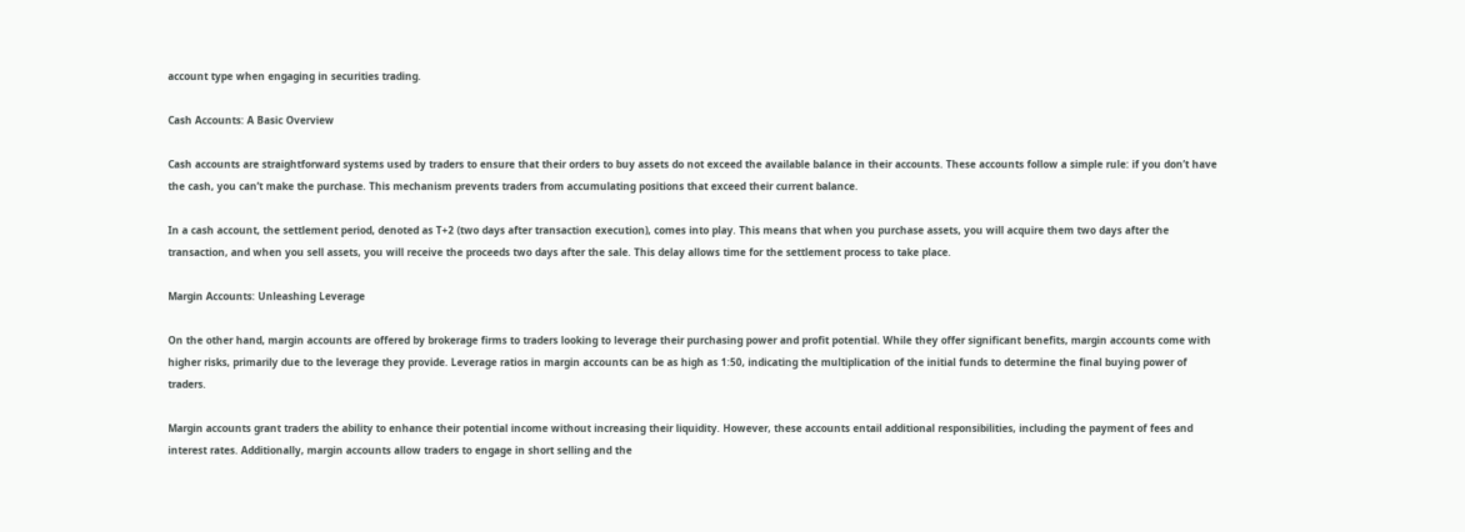account type when engaging in securities trading.

Cash Accounts: A Basic Overview

Cash accounts are straightforward systems used by traders to ensure that their orders to buy assets do not exceed the available balance in their accounts. These accounts follow a simple rule: if you don’t have the cash, you can’t make the purchase. This mechanism prevents traders from accumulating positions that exceed their current balance.

In a cash account, the settlement period, denoted as T+2 (two days after transaction execution), comes into play. This means that when you purchase assets, you will acquire them two days after the transaction, and when you sell assets, you will receive the proceeds two days after the sale. This delay allows time for the settlement process to take place.

Margin Accounts: Unleashing Leverage

On the other hand, margin accounts are offered by brokerage firms to traders looking to leverage their purchasing power and profit potential. While they offer significant benefits, margin accounts come with higher risks, primarily due to the leverage they provide. Leverage ratios in margin accounts can be as high as 1:50, indicating the multiplication of the initial funds to determine the final buying power of traders.

Margin accounts grant traders the ability to enhance their potential income without increasing their liquidity. However, these accounts entail additional responsibilities, including the payment of fees and interest rates. Additionally, margin accounts allow traders to engage in short selling and the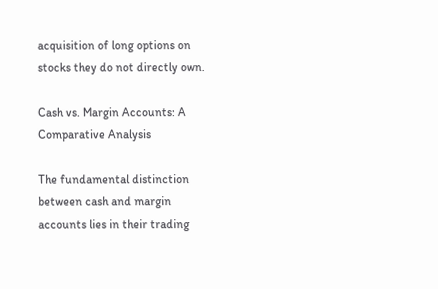acquisition of long options on stocks they do not directly own.

Cash vs. Margin Accounts: A Comparative Analysis

The fundamental distinction between cash and margin accounts lies in their trading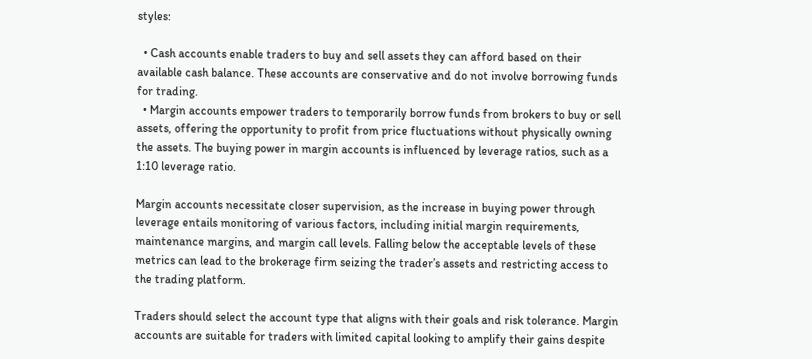styles:

  • Cash accounts enable traders to buy and sell assets they can afford based on their available cash balance. These accounts are conservative and do not involve borrowing funds for trading.
  • Margin accounts empower traders to temporarily borrow funds from brokers to buy or sell assets, offering the opportunity to profit from price fluctuations without physically owning the assets. The buying power in margin accounts is influenced by leverage ratios, such as a 1:10 leverage ratio.

Margin accounts necessitate closer supervision, as the increase in buying power through leverage entails monitoring of various factors, including initial margin requirements, maintenance margins, and margin call levels. Falling below the acceptable levels of these metrics can lead to the brokerage firm seizing the trader’s assets and restricting access to the trading platform.

Traders should select the account type that aligns with their goals and risk tolerance. Margin accounts are suitable for traders with limited capital looking to amplify their gains despite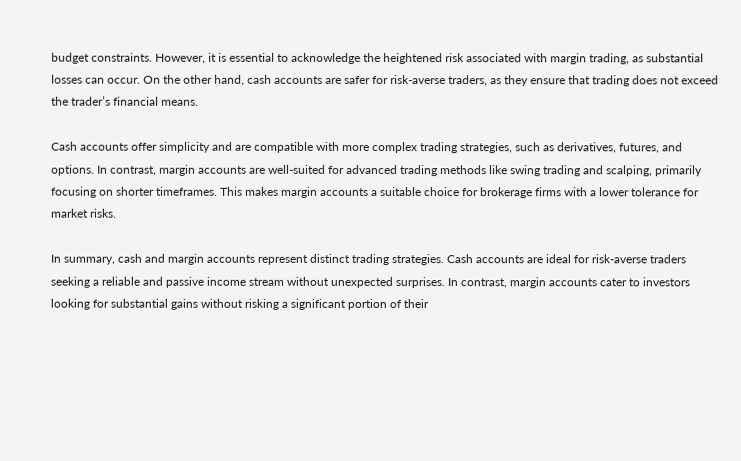budget constraints. However, it is essential to acknowledge the heightened risk associated with margin trading, as substantial losses can occur. On the other hand, cash accounts are safer for risk-averse traders, as they ensure that trading does not exceed the trader’s financial means.

Cash accounts offer simplicity and are compatible with more complex trading strategies, such as derivatives, futures, and options. In contrast, margin accounts are well-suited for advanced trading methods like swing trading and scalping, primarily focusing on shorter timeframes. This makes margin accounts a suitable choice for brokerage firms with a lower tolerance for market risks.

In summary, cash and margin accounts represent distinct trading strategies. Cash accounts are ideal for risk-averse traders seeking a reliable and passive income stream without unexpected surprises. In contrast, margin accounts cater to investors looking for substantial gains without risking a significant portion of their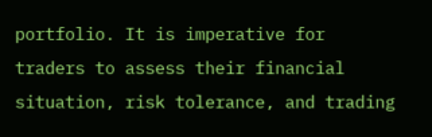portfolio. It is imperative for traders to assess their financial situation, risk tolerance, and trading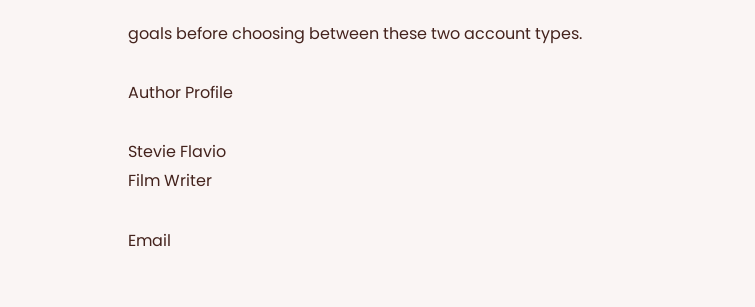goals before choosing between these two account types.

Author Profile

Stevie Flavio
Film Writer

Email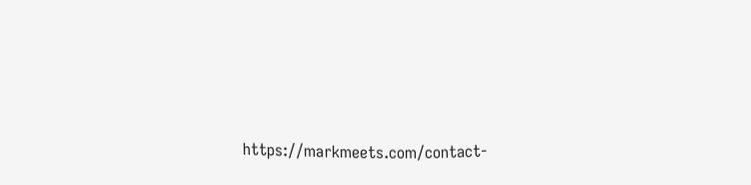https://markmeets.com/contact-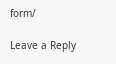form/

Leave a Reply